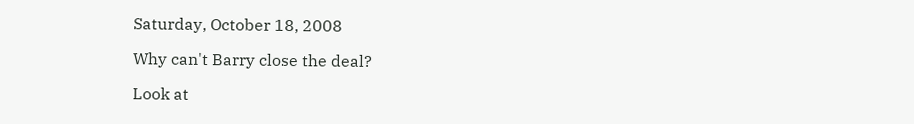Saturday, October 18, 2008

Why can't Barry close the deal?

Look at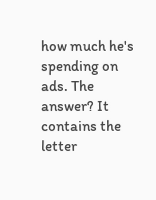how much he's spending on ads. The answer? It contains the letter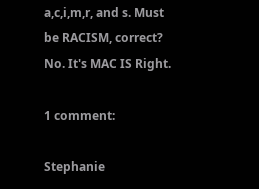a,c,i,m,r, and s. Must be RACISM, correct? No. It's MAC IS Right.

1 comment:

Stephanie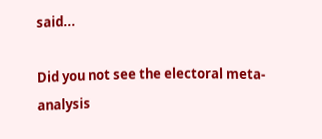said...

Did you not see the electoral meta-analysis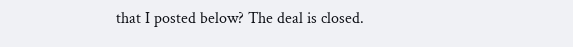that I posted below? The deal is closed.